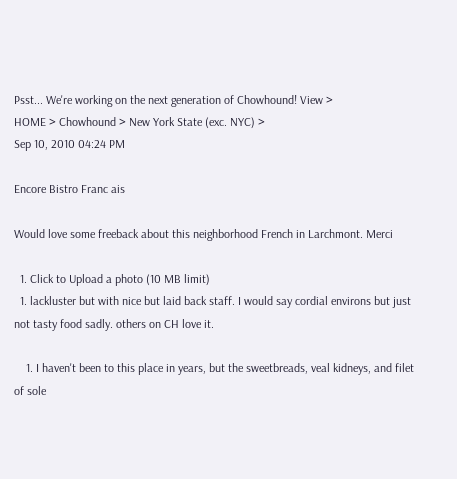Psst... We're working on the next generation of Chowhound! View >
HOME > Chowhound > New York State (exc. NYC) >
Sep 10, 2010 04:24 PM

Encore Bistro Franc ais

Would love some freeback about this neighborhood French in Larchmont. Merci

  1. Click to Upload a photo (10 MB limit)
  1. lackluster but with nice but laid back staff. I would say cordial environs but just not tasty food sadly. others on CH love it.

    1. I haven't been to this place in years, but the sweetbreads, veal kidneys, and filet of sole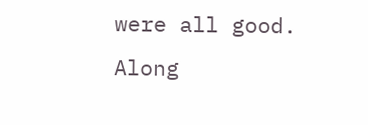were all good. Along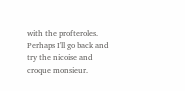with the profteroles. Perhaps I'll go back and try the nicoise and croque monsieur.